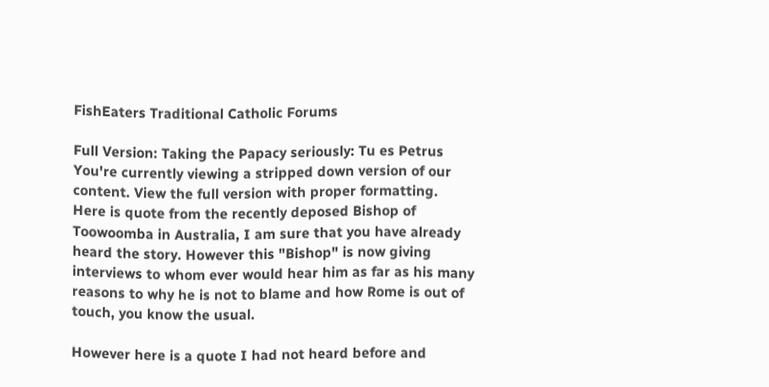FishEaters Traditional Catholic Forums

Full Version: Taking the Papacy seriously: Tu es Petrus
You're currently viewing a stripped down version of our content. View the full version with proper formatting.
Here is quote from the recently deposed Bishop of Toowoomba in Australia, I am sure that you have already heard the story. However this "Bishop" is now giving interviews to whom ever would hear him as far as his many reasons to why he is not to blame and how Rome is out of touch, you know the usual.

However here is a quote I had not heard before and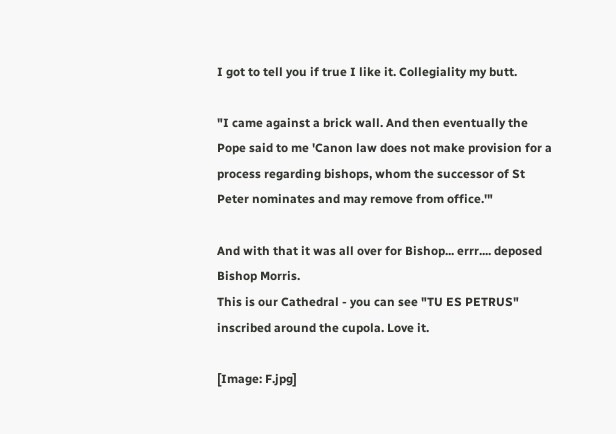I got to tell you if true I like it. Collegiality my butt.

"I came against a brick wall. And then eventually the Pope said to me 'Canon law does not make provision for a process regarding bishops, whom the successor of St Peter nominates and may remove from office.'"

And with that it was all over for Bishop... errr.... deposed Bishop Morris.
This is our Cathedral - you can see "TU ES PETRUS" inscribed around the cupola. Love it.

[Image: F.jpg]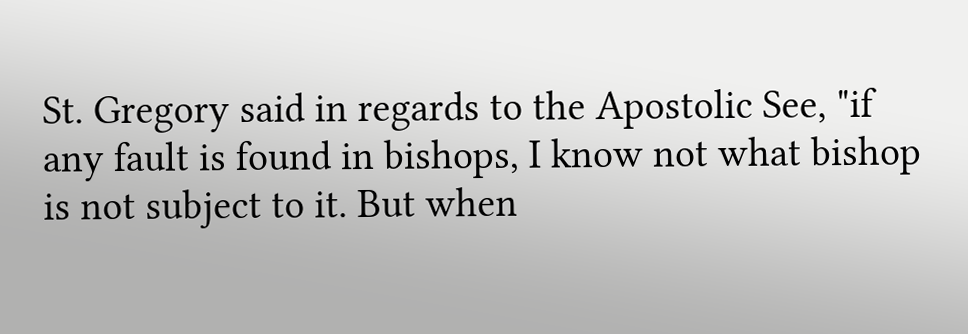St. Gregory said in regards to the Apostolic See, "if any fault is found in bishops, I know not what bishop is not subject to it. But when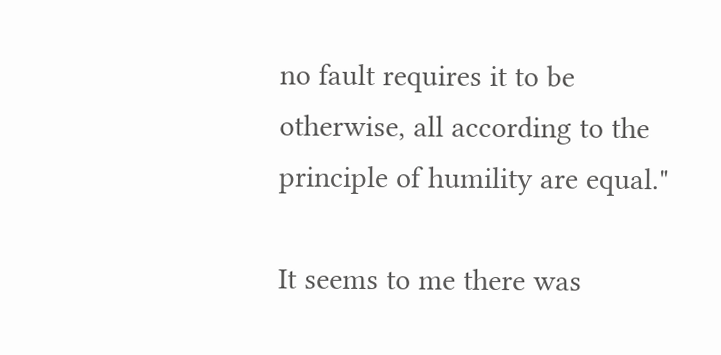no fault requires it to be otherwise, all according to the principle of humility are equal."

It seems to me there was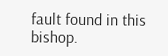fault found in this bishop.